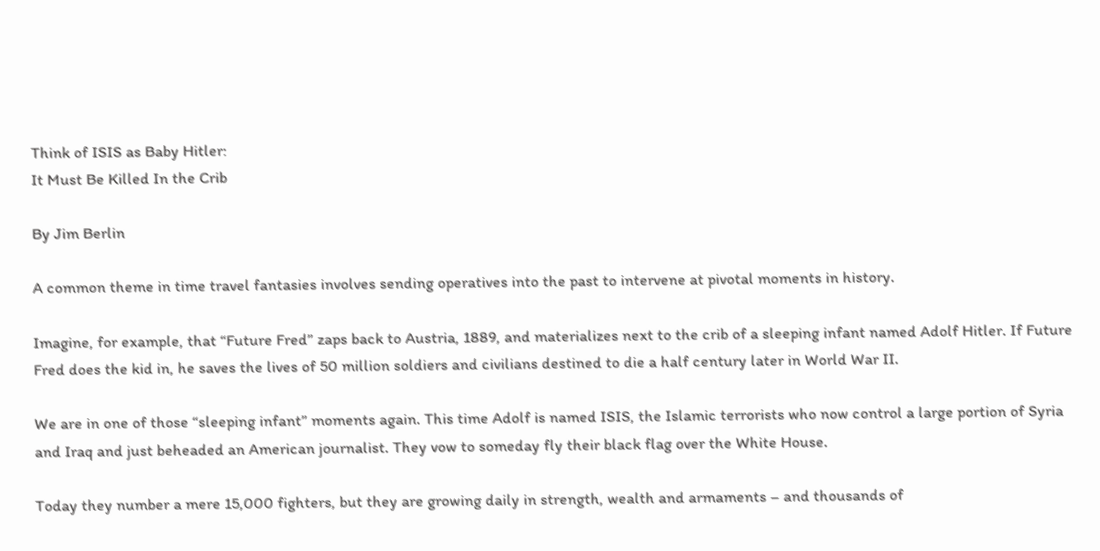Think of ISIS as Baby Hitler:
It Must Be Killed In the Crib

By Jim Berlin

A common theme in time travel fantasies involves sending operatives into the past to intervene at pivotal moments in history.

Imagine, for example, that “Future Fred” zaps back to Austria, 1889, and materializes next to the crib of a sleeping infant named Adolf Hitler. If Future Fred does the kid in, he saves the lives of 50 million soldiers and civilians destined to die a half century later in World War II.

We are in one of those “sleeping infant” moments again. This time Adolf is named ISIS, the Islamic terrorists who now control a large portion of Syria and Iraq and just beheaded an American journalist. They vow to someday fly their black flag over the White House.

Today they number a mere 15,000 fighters, but they are growing daily in strength, wealth and armaments – and thousands of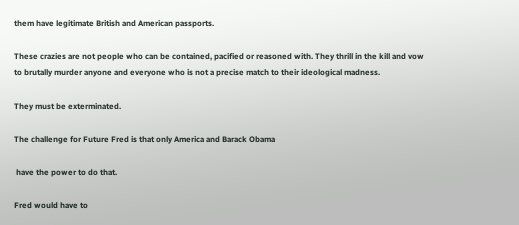them have legitimate British and American passports.

These crazies are not people who can be contained, pacified or reasoned with. They thrill in the kill and vow to brutally murder anyone and everyone who is not a precise match to their ideological madness.

They must be exterminated.

The challenge for Future Fred is that only America and Barack Obama

 have the power to do that.

Fred would have to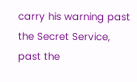carry his warning past the Secret Service, past the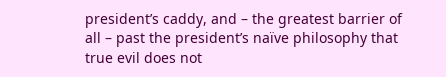president’s caddy, and – the greatest barrier of all – past the president’s naïve philosophy that true evil does not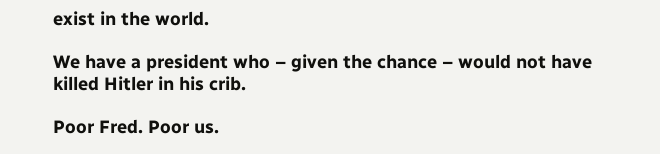exist in the world.

We have a president who – given the chance – would not have killed Hitler in his crib.

Poor Fred. Poor us.